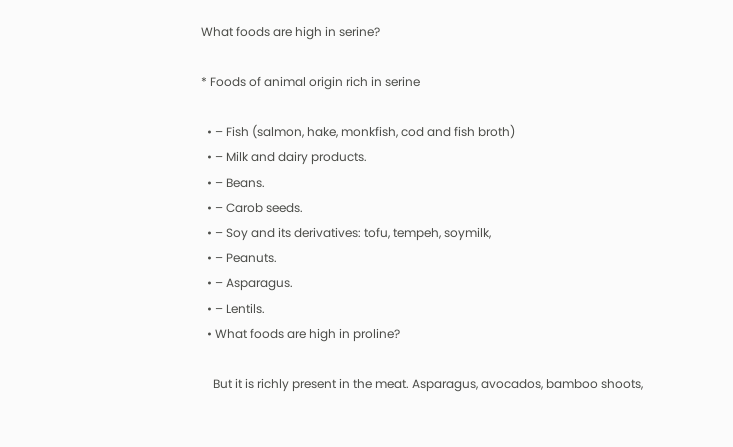What foods are high in serine?

* Foods of animal origin rich in serine

  • – Fish (salmon, hake, monkfish, cod and fish broth)
  • – Milk and dairy products.
  • – Beans.
  • – Carob seeds.
  • – Soy and its derivatives: tofu, tempeh, soymilk,
  • – Peanuts.
  • – Asparagus.
  • – Lentils.
  • What foods are high in proline?

    But it is richly present in the meat. Asparagus, avocados, bamboo shoots,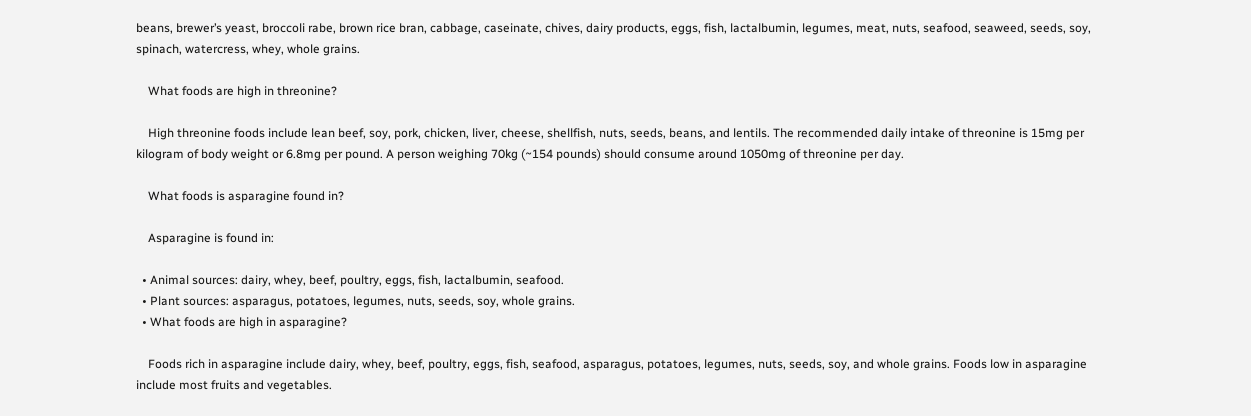beans, brewer’s yeast, broccoli rabe, brown rice bran, cabbage, caseinate, chives, dairy products, eggs, fish, lactalbumin, legumes, meat, nuts, seafood, seaweed, seeds, soy, spinach, watercress, whey, whole grains.

    What foods are high in threonine?

    High threonine foods include lean beef, soy, pork, chicken, liver, cheese, shellfish, nuts, seeds, beans, and lentils. The recommended daily intake of threonine is 15mg per kilogram of body weight or 6.8mg per pound. A person weighing 70kg (~154 pounds) should consume around 1050mg of threonine per day.

    What foods is asparagine found in?

    Asparagine is found in:

  • Animal sources: dairy, whey, beef, poultry, eggs, fish, lactalbumin, seafood.
  • Plant sources: asparagus, potatoes, legumes, nuts, seeds, soy, whole grains.
  • What foods are high in asparagine?

    Foods rich in asparagine include dairy, whey, beef, poultry, eggs, fish, seafood, asparagus, potatoes, legumes, nuts, seeds, soy, and whole grains. Foods low in asparagine include most fruits and vegetables.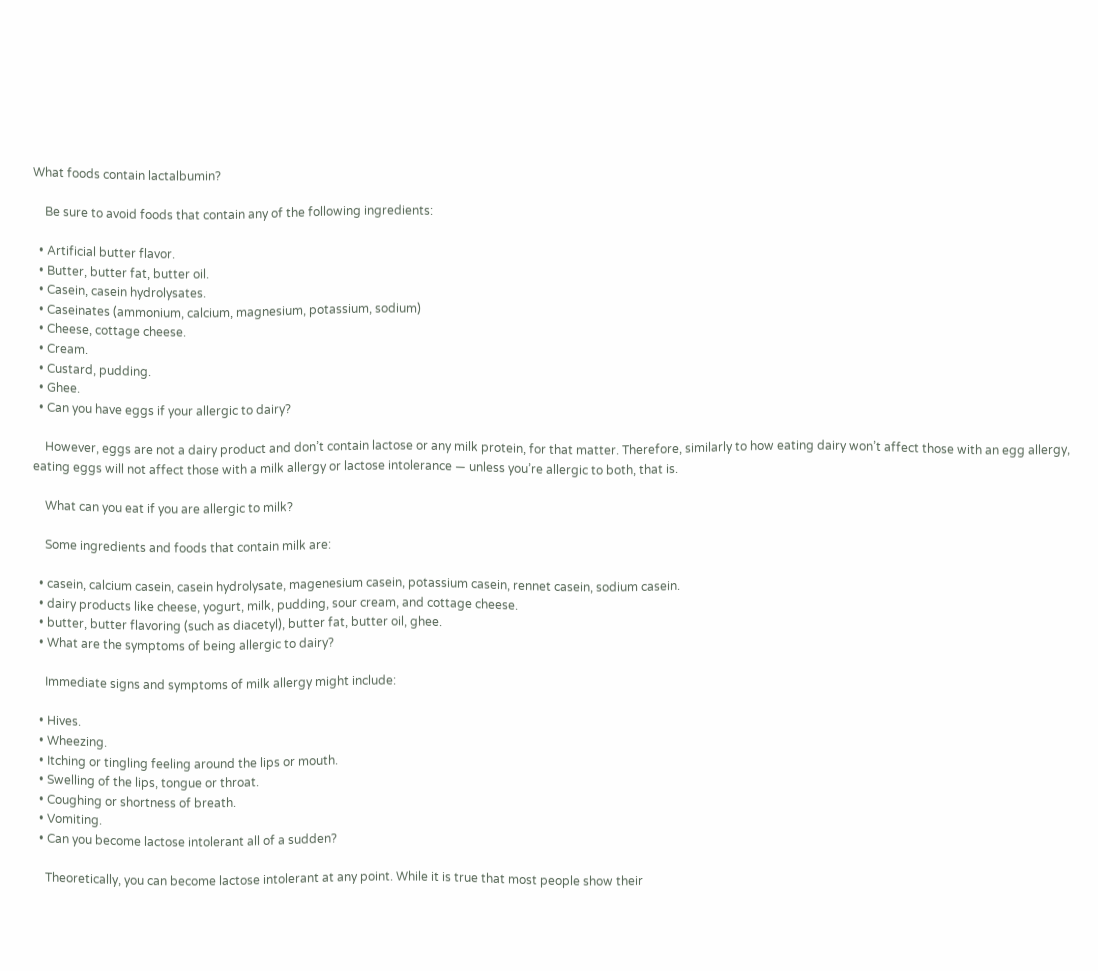What foods contain lactalbumin?

    Be sure to avoid foods that contain any of the following ingredients:

  • Artificial butter flavor.
  • Butter, butter fat, butter oil.
  • Casein, casein hydrolysates.
  • Caseinates (ammonium, calcium, magnesium, potassium, sodium)
  • Cheese, cottage cheese.
  • Cream.
  • Custard, pudding.
  • Ghee.
  • Can you have eggs if your allergic to dairy?

    However, eggs are not a dairy product and don’t contain lactose or any milk protein, for that matter. Therefore, similarly to how eating dairy won’t affect those with an egg allergy, eating eggs will not affect those with a milk allergy or lactose intolerance — unless you’re allergic to both, that is.

    What can you eat if you are allergic to milk?

    Some ingredients and foods that contain milk are:

  • casein, calcium casein, casein hydrolysate, magenesium casein, potassium casein, rennet casein, sodium casein.
  • dairy products like cheese, yogurt, milk, pudding, sour cream, and cottage cheese.
  • butter, butter flavoring (such as diacetyl), butter fat, butter oil, ghee.
  • What are the symptoms of being allergic to dairy?

    Immediate signs and symptoms of milk allergy might include:

  • Hives.
  • Wheezing.
  • Itching or tingling feeling around the lips or mouth.
  • Swelling of the lips, tongue or throat.
  • Coughing or shortness of breath.
  • Vomiting.
  • Can you become lactose intolerant all of a sudden?

    Theoretically, you can become lactose intolerant at any point. While it is true that most people show their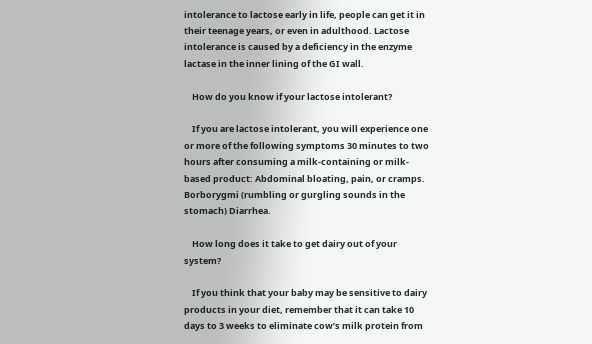intolerance to lactose early in life, people can get it in their teenage years, or even in adulthood. Lactose intolerance is caused by a deficiency in the enzyme lactase in the inner lining of the GI wall.

    How do you know if your lactose intolerant?

    If you are lactose intolerant, you will experience one or more of the following symptoms 30 minutes to two hours after consuming a milk-containing or milk-based product: Abdominal bloating, pain, or cramps. Borborygmi (rumbling or gurgling sounds in the stomach) Diarrhea.

    How long does it take to get dairy out of your system?

    If you think that your baby may be sensitive to dairy products in your diet, remember that it can take 10 days to 3 weeks to eliminate cow’s milk protein from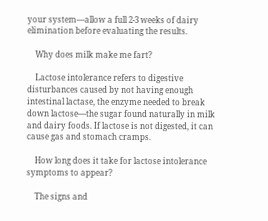your system—allow a full 2-3 weeks of dairy elimination before evaluating the results.

    Why does milk make me fart?

    Lactose intolerance refers to digestive disturbances caused by not having enough intestinal lactase, the enzyme needed to break down lactose—the sugar found naturally in milk and dairy foods. If lactose is not digested, it can cause gas and stomach cramps.

    How long does it take for lactose intolerance symptoms to appear?

    The signs and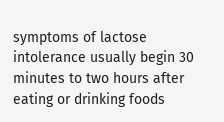symptoms of lactose intolerance usually begin 30 minutes to two hours after eating or drinking foods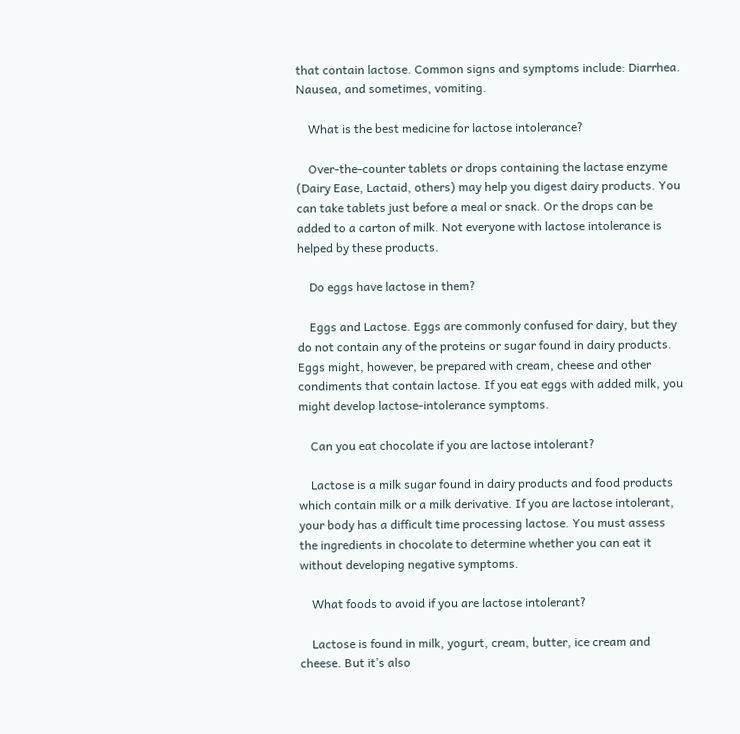that contain lactose. Common signs and symptoms include: Diarrhea. Nausea, and sometimes, vomiting.

    What is the best medicine for lactose intolerance?

    Over-the-counter tablets or drops containing the lactase enzyme (Dairy Ease, Lactaid, others) may help you digest dairy products. You can take tablets just before a meal or snack. Or the drops can be added to a carton of milk. Not everyone with lactose intolerance is helped by these products.

    Do eggs have lactose in them?

    Eggs and Lactose. Eggs are commonly confused for dairy, but they do not contain any of the proteins or sugar found in dairy products. Eggs might, however, be prepared with cream, cheese and other condiments that contain lactose. If you eat eggs with added milk, you might develop lactose-intolerance symptoms.

    Can you eat chocolate if you are lactose intolerant?

    Lactose is a milk sugar found in dairy products and food products which contain milk or a milk derivative. If you are lactose intolerant, your body has a difficult time processing lactose. You must assess the ingredients in chocolate to determine whether you can eat it without developing negative symptoms.

    What foods to avoid if you are lactose intolerant?

    Lactose is found in milk, yogurt, cream, butter, ice cream and cheese. But it’s also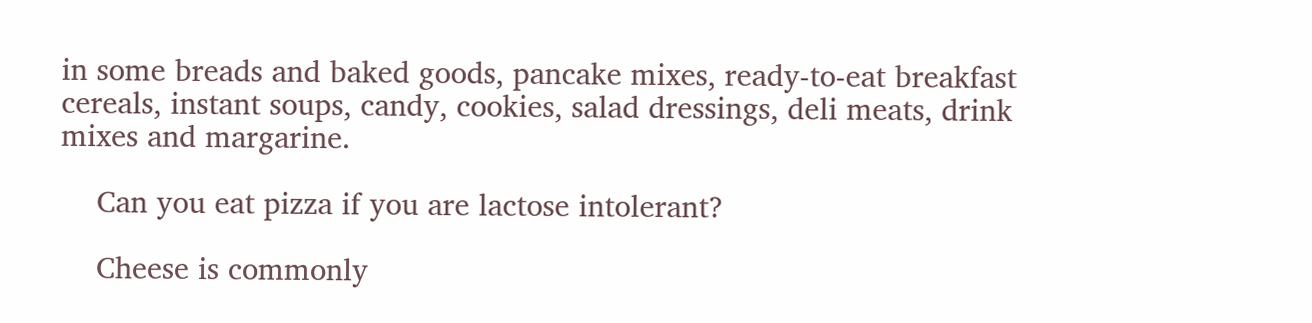in some breads and baked goods, pancake mixes, ready-to-eat breakfast cereals, instant soups, candy, cookies, salad dressings, deli meats, drink mixes and margarine.

    Can you eat pizza if you are lactose intolerant?

    Cheese is commonly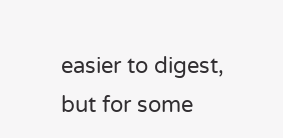easier to digest, but for some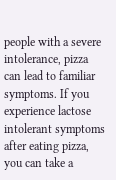people with a severe intolerance, pizza can lead to familiar symptoms. If you experience lactose intolerant symptoms after eating pizza, you can take a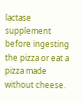lactase supplement before ingesting the pizza or eat a pizza made without cheese.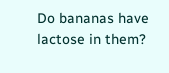Do bananas have lactose in them?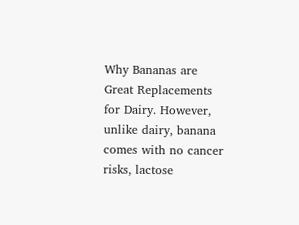Why Bananas are Great Replacements for Dairy. However, unlike dairy, banana comes with no cancer risks, lactose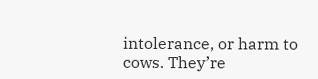intolerance, or harm to cows. They’re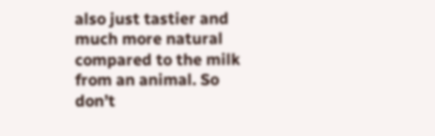also just tastier and much more natural compared to the milk from an animal. So don’t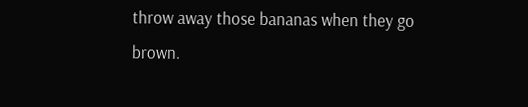throw away those bananas when they go brown.